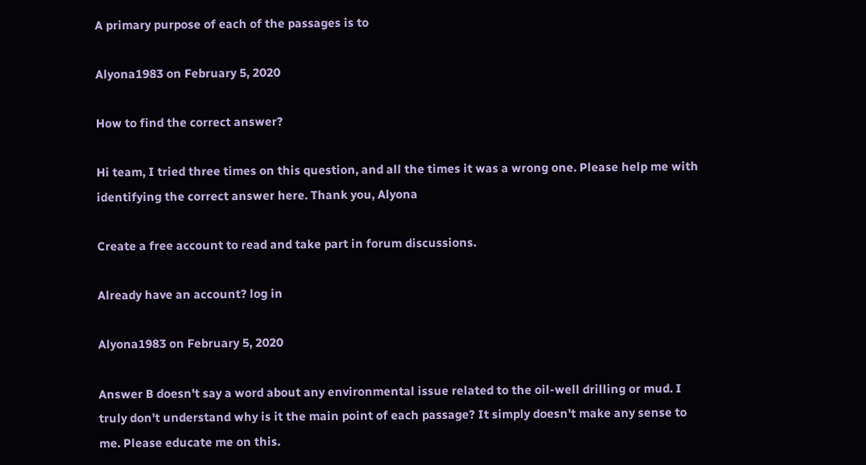A primary purpose of each of the passages is to

Alyona1983 on February 5, 2020

How to find the correct answer?

Hi team, I tried three times on this question, and all the times it was a wrong one. Please help me with identifying the correct answer here. Thank you, Alyona

Create a free account to read and take part in forum discussions.

Already have an account? log in

Alyona1983 on February 5, 2020

Answer B doesn't say a word about any environmental issue related to the oil-well drilling or mud. I truly don't understand why is it the main point of each passage? It simply doesn't make any sense to me. Please educate me on this.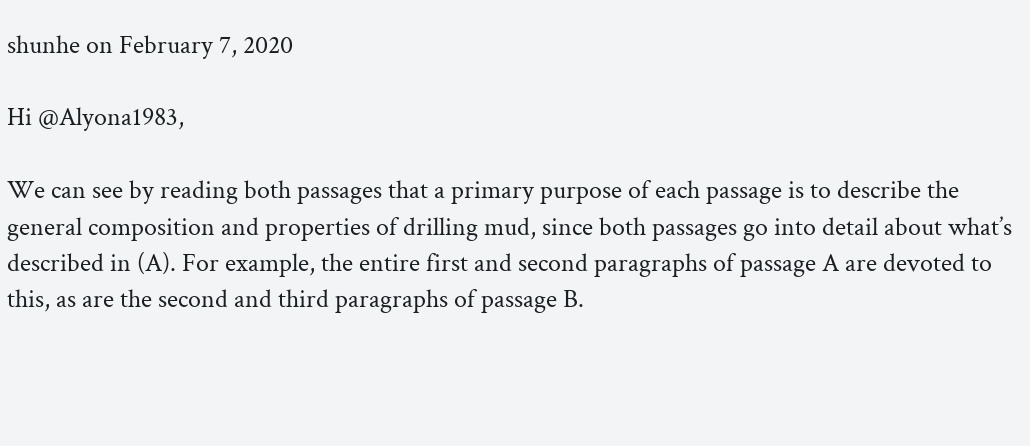shunhe on February 7, 2020

Hi @Alyona1983,

We can see by reading both passages that a primary purpose of each passage is to describe the general composition and properties of drilling mud, since both passages go into detail about what’s described in (A). For example, the entire first and second paragraphs of passage A are devoted to this, as are the second and third paragraphs of passage B.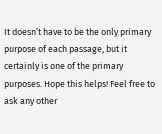It doesn’t have to be the only primary purpose of each passage, but it certainly is one of the primary purposes. Hope this helps! Feel free to ask any other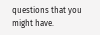questions that you might have.